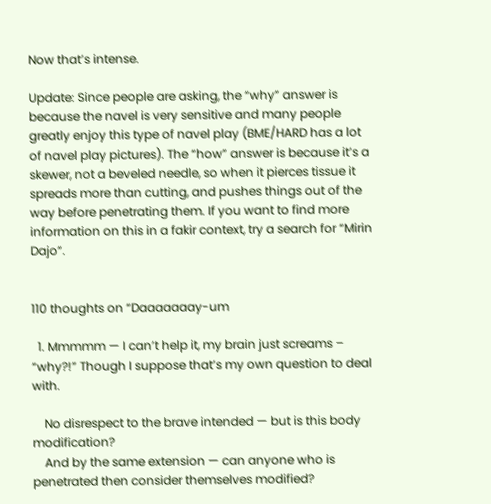Now that’s intense.

Update: Since people are asking, the “why” answer is because the navel is very sensitive and many people greatly enjoy this type of navel play (BME/HARD has a lot of navel play pictures). The “how” answer is because it’s a skewer, not a beveled needle, so when it pierces tissue it spreads more than cutting, and pushes things out of the way before penetrating them. If you want to find more information on this in a fakir context, try a search for “Mirin Dajo”.


110 thoughts on “Daaaaaaay-um

  1. Mmmmm — I can’t help it, my brain just screams – “why?!” Though I suppose that’s my own question to deal with.

    No disrespect to the brave intended — but is this body modification?
    And by the same extension — can anyone who is penetrated then consider themselves modified?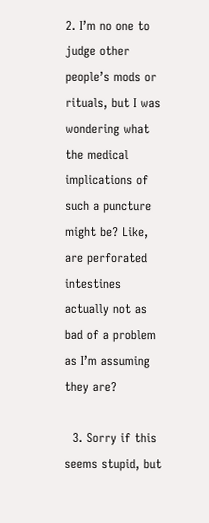2. I’m no one to judge other people’s mods or rituals, but I was wondering what the medical implications of such a puncture might be? Like, are perforated intestines actually not as bad of a problem as I’m assuming they are?

  3. Sorry if this seems stupid, but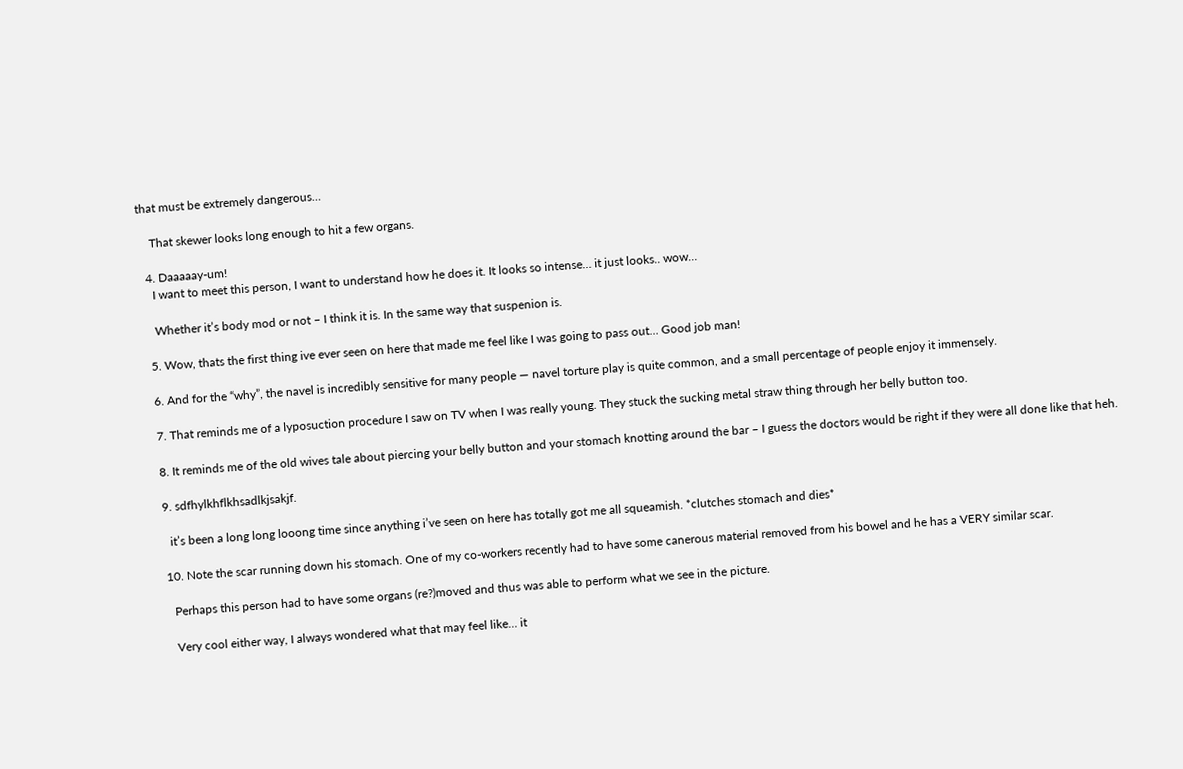that must be extremely dangerous…

    That skewer looks long enough to hit a few organs.

  4. Daaaaay-um!
    I want to meet this person, I want to understand how he does it. It looks so intense… it just looks.. wow…

    Whether it’s body mod or not – I think it is. In the same way that suspenion is.

  5. Wow, thats the first thing ive ever seen on here that made me feel like I was going to pass out… Good job man!

  6. And for the “why”, the navel is incredibly sensitive for many people — navel torture play is quite common, and a small percentage of people enjoy it immensely.

  7. That reminds me of a lyposuction procedure I saw on TV when I was really young. They stuck the sucking metal straw thing through her belly button too.

  8. It reminds me of the old wives tale about piercing your belly button and your stomach knotting around the bar – I guess the doctors would be right if they were all done like that heh.

  9. sdfhylkhflkhsadlkjsakjf.

    it’s been a long long looong time since anything i’ve seen on here has totally got me all squeamish. *clutches stomach and dies*

  10. Note the scar running down his stomach. One of my co-workers recently had to have some canerous material removed from his bowel and he has a VERY similar scar.

    Perhaps this person had to have some organs (re?)moved and thus was able to perform what we see in the picture.

    Very cool either way, I always wondered what that may feel like… it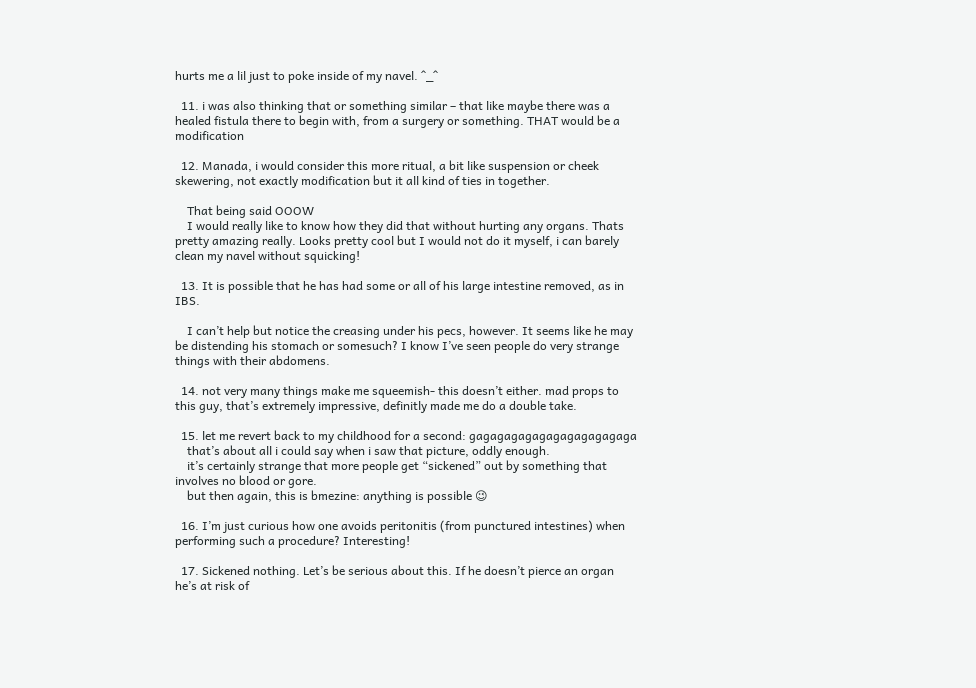hurts me a lil just to poke inside of my navel. ^_^

  11. i was also thinking that or something similar – that like maybe there was a healed fistula there to begin with, from a surgery or something. THAT would be a modification

  12. Manada, i would consider this more ritual, a bit like suspension or cheek skewering, not exactly modification but it all kind of ties in together.

    That being said OOOW
    I would really like to know how they did that without hurting any organs. Thats pretty amazing really. Looks pretty cool but I would not do it myself, i can barely clean my navel without squicking!

  13. It is possible that he has had some or all of his large intestine removed, as in IBS.

    I can’t help but notice the creasing under his pecs, however. It seems like he may be distending his stomach or somesuch? I know I’ve seen people do very strange things with their abdomens.

  14. not very many things make me squeemish- this doesn’t either. mad props to this guy, that’s extremely impressive, definitly made me do a double take.

  15. let me revert back to my childhood for a second: gagagagagagagagagagagaga
    that’s about all i could say when i saw that picture, oddly enough.
    it’s certainly strange that more people get “sickened” out by something that involves no blood or gore.
    but then again, this is bmezine: anything is possible 😉

  16. I’m just curious how one avoids peritonitis (from punctured intestines) when performing such a procedure? Interesting!

  17. Sickened nothing. Let’s be serious about this. If he doesn’t pierce an organ he’s at risk of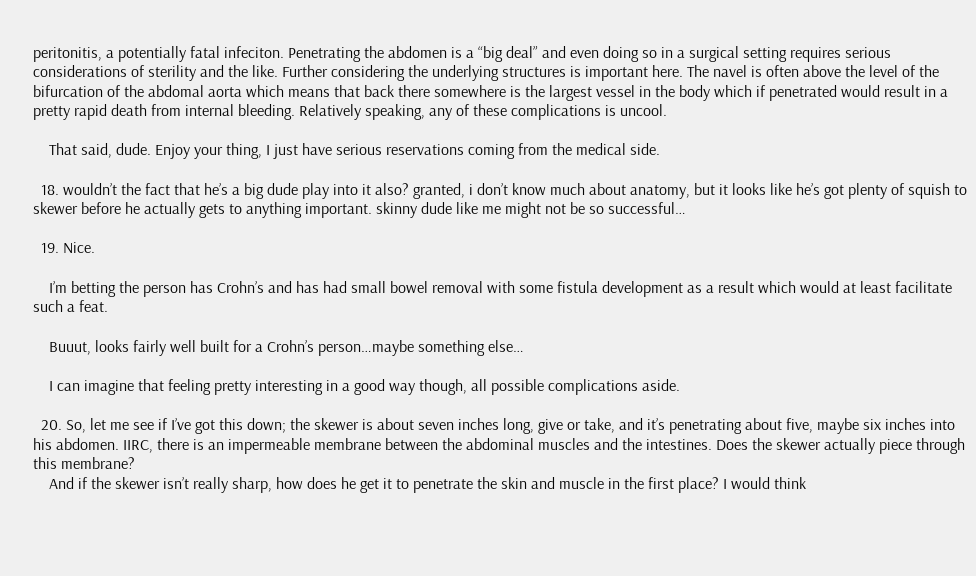peritonitis, a potentially fatal infeciton. Penetrating the abdomen is a “big deal” and even doing so in a surgical setting requires serious considerations of sterility and the like. Further considering the underlying structures is important here. The navel is often above the level of the bifurcation of the abdomal aorta which means that back there somewhere is the largest vessel in the body which if penetrated would result in a pretty rapid death from internal bleeding. Relatively speaking, any of these complications is uncool.

    That said, dude. Enjoy your thing, I just have serious reservations coming from the medical side.

  18. wouldn’t the fact that he’s a big dude play into it also? granted, i don’t know much about anatomy, but it looks like he’s got plenty of squish to skewer before he actually gets to anything important. skinny dude like me might not be so successful…

  19. Nice.

    I’m betting the person has Crohn’s and has had small bowel removal with some fistula development as a result which would at least facilitate such a feat.

    Buuut, looks fairly well built for a Crohn’s person…maybe something else…

    I can imagine that feeling pretty interesting in a good way though, all possible complications aside.

  20. So, let me see if I’ve got this down; the skewer is about seven inches long, give or take, and it’s penetrating about five, maybe six inches into his abdomen. IIRC, there is an impermeable membrane between the abdominal muscles and the intestines. Does the skewer actually piece through this membrane?
    And if the skewer isn’t really sharp, how does he get it to penetrate the skin and muscle in the first place? I would think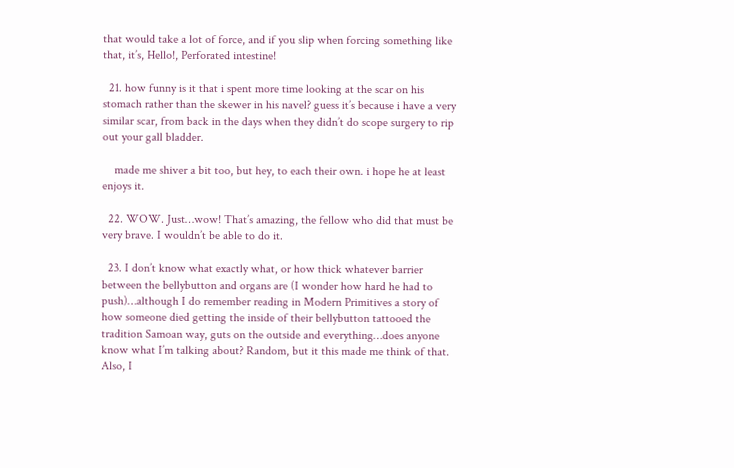that would take a lot of force, and if you slip when forcing something like that, it’s, Hello!, Perforated intestine!

  21. how funny is it that i spent more time looking at the scar on his stomach rather than the skewer in his navel? guess it’s because i have a very similar scar, from back in the days when they didn’t do scope surgery to rip out your gall bladder.

    made me shiver a bit too, but hey, to each their own. i hope he at least enjoys it.

  22. WOW. Just…wow! That’s amazing, the fellow who did that must be very brave. I wouldn’t be able to do it.

  23. I don’t know what exactly what, or how thick whatever barrier between the bellybutton and organs are (I wonder how hard he had to push)…although I do remember reading in Modern Primitives a story of how someone died getting the inside of their bellybutton tattooed the tradition Samoan way, guts on the outside and everything…does anyone know what I’m talking about? Random, but it this made me think of that. Also, I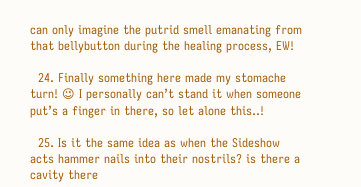can only imagine the putrid smell emanating from that bellybutton during the healing process, EW!

  24. Finally something here made my stomache turn! 😉 I personally can’t stand it when someone put’s a finger in there, so let alone this..!

  25. Is it the same idea as when the Sideshow acts hammer nails into their nostrils? is there a cavity there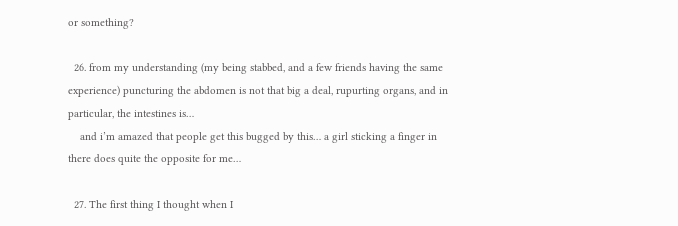or something?

  26. from my understanding (my being stabbed, and a few friends having the same experience) puncturing the abdomen is not that big a deal, rupurting organs, and in particular, the intestines is…
    and i’m amazed that people get this bugged by this… a girl sticking a finger in there does quite the opposite for me…

  27. The first thing I thought when I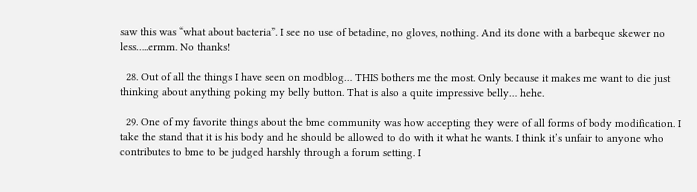saw this was “what about bacteria”. I see no use of betadine, no gloves, nothing. And its done with a barbeque skewer no less…..ermm. No thanks!

  28. Out of all the things I have seen on modblog… THIS bothers me the most. Only because it makes me want to die just thinking about anything poking my belly button. That is also a quite impressive belly… hehe.

  29. One of my favorite things about the bme community was how accepting they were of all forms of body modification. I take the stand that it is his body and he should be allowed to do with it what he wants. I think it’s unfair to anyone who contributes to bme to be judged harshly through a forum setting. I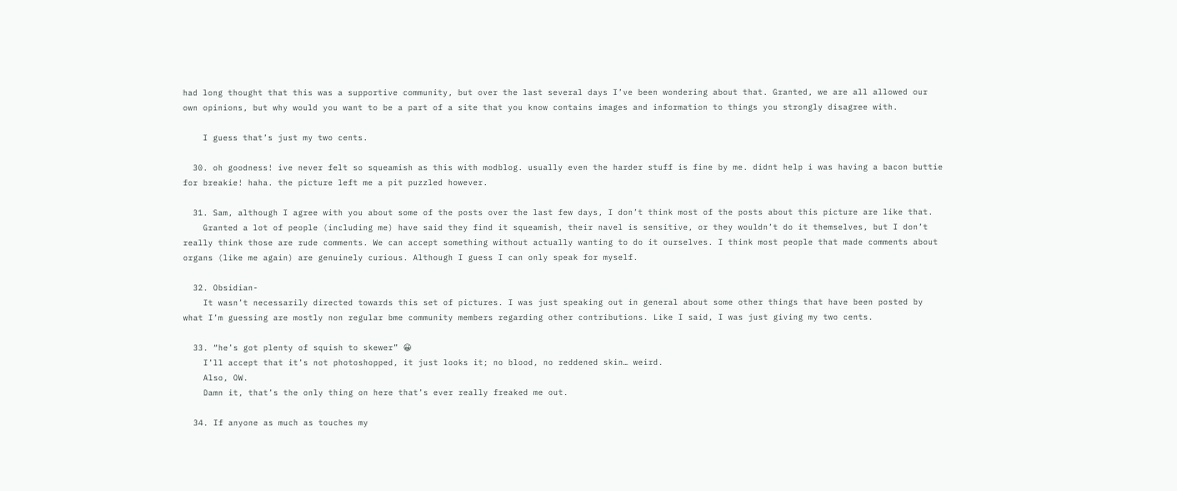had long thought that this was a supportive community, but over the last several days I’ve been wondering about that. Granted, we are all allowed our own opinions, but why would you want to be a part of a site that you know contains images and information to things you strongly disagree with.

    I guess that’s just my two cents.

  30. oh goodness! ive never felt so squeamish as this with modblog. usually even the harder stuff is fine by me. didnt help i was having a bacon buttie for breakie! haha. the picture left me a pit puzzled however.

  31. Sam, although I agree with you about some of the posts over the last few days, I don’t think most of the posts about this picture are like that.
    Granted a lot of people (including me) have said they find it squeamish, their navel is sensitive, or they wouldn’t do it themselves, but I don’t really think those are rude comments. We can accept something without actually wanting to do it ourselves. I think most people that made comments about organs (like me again) are genuinely curious. Although I guess I can only speak for myself.

  32. Obsidian-
    It wasn’t necessarily directed towards this set of pictures. I was just speaking out in general about some other things that have been posted by what I’m guessing are mostly non regular bme community members regarding other contributions. Like I said, I was just giving my two cents.

  33. “he’s got plenty of squish to skewer” 😀
    I’ll accept that it’s not photoshopped, it just looks it; no blood, no reddened skin… weird.
    Also, OW.
    Damn it, that’s the only thing on here that’s ever really freaked me out.

  34. If anyone as much as touches my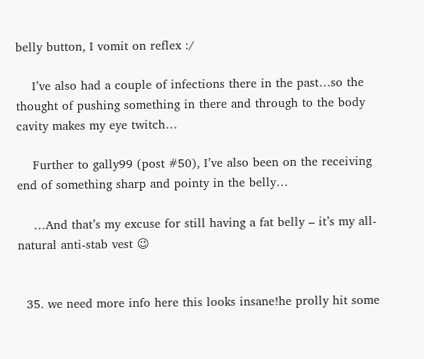belly button, I vomit on reflex :/

    I’ve also had a couple of infections there in the past…so the thought of pushing something in there and through to the body cavity makes my eye twitch…

    Further to gally99 (post #50), I’ve also been on the receiving end of something sharp and pointy in the belly…

    …And that’s my excuse for still having a fat belly – it’s my all-natural anti-stab vest 😉


  35. we need more info here this looks insane!he prolly hit some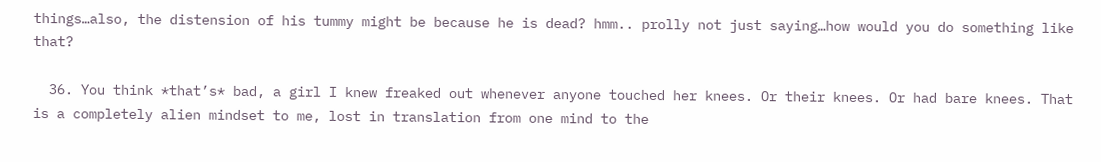things…also, the distension of his tummy might be because he is dead? hmm.. prolly not just saying…how would you do something like that?

  36. You think *that’s* bad, a girl I knew freaked out whenever anyone touched her knees. Or their knees. Or had bare knees. That is a completely alien mindset to me, lost in translation from one mind to the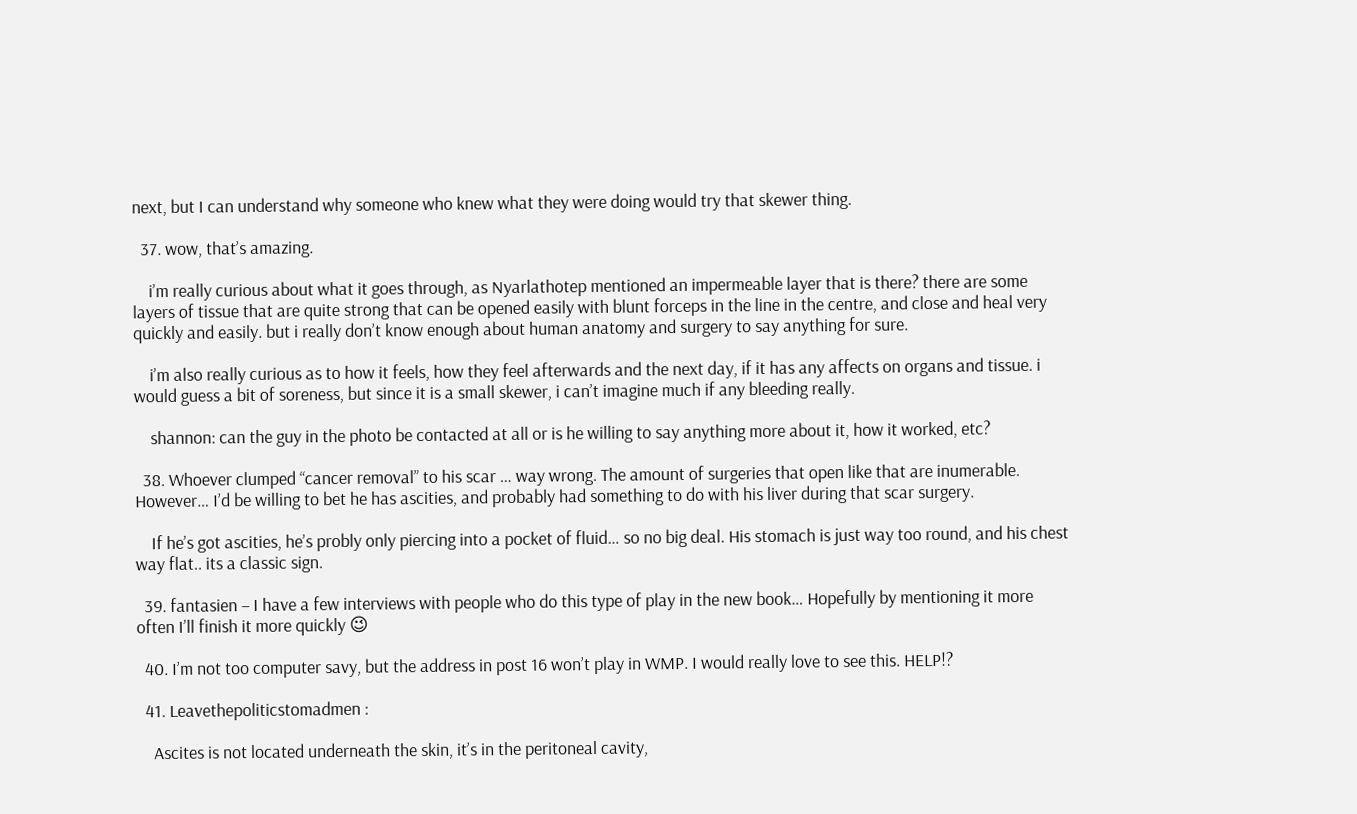next, but I can understand why someone who knew what they were doing would try that skewer thing.

  37. wow, that’s amazing.

    i’m really curious about what it goes through, as Nyarlathotep mentioned an impermeable layer that is there? there are some layers of tissue that are quite strong that can be opened easily with blunt forceps in the line in the centre, and close and heal very quickly and easily. but i really don’t know enough about human anatomy and surgery to say anything for sure.

    i’m also really curious as to how it feels, how they feel afterwards and the next day, if it has any affects on organs and tissue. i would guess a bit of soreness, but since it is a small skewer, i can’t imagine much if any bleeding really.

    shannon: can the guy in the photo be contacted at all or is he willing to say anything more about it, how it worked, etc?

  38. Whoever clumped “cancer removal” to his scar … way wrong. The amount of surgeries that open like that are inumerable. However… I’d be willing to bet he has ascities, and probably had something to do with his liver during that scar surgery.

    If he’s got ascities, he’s probly only piercing into a pocket of fluid… so no big deal. His stomach is just way too round, and his chest way flat.. its a classic sign.

  39. fantasien – I have a few interviews with people who do this type of play in the new book… Hopefully by mentioning it more often I’ll finish it more quickly 😉

  40. I’m not too computer savy, but the address in post 16 won’t play in WMP. I would really love to see this. HELP!?

  41. Leavethepoliticstomadmen :

    Ascites is not located underneath the skin, it’s in the peritoneal cavity,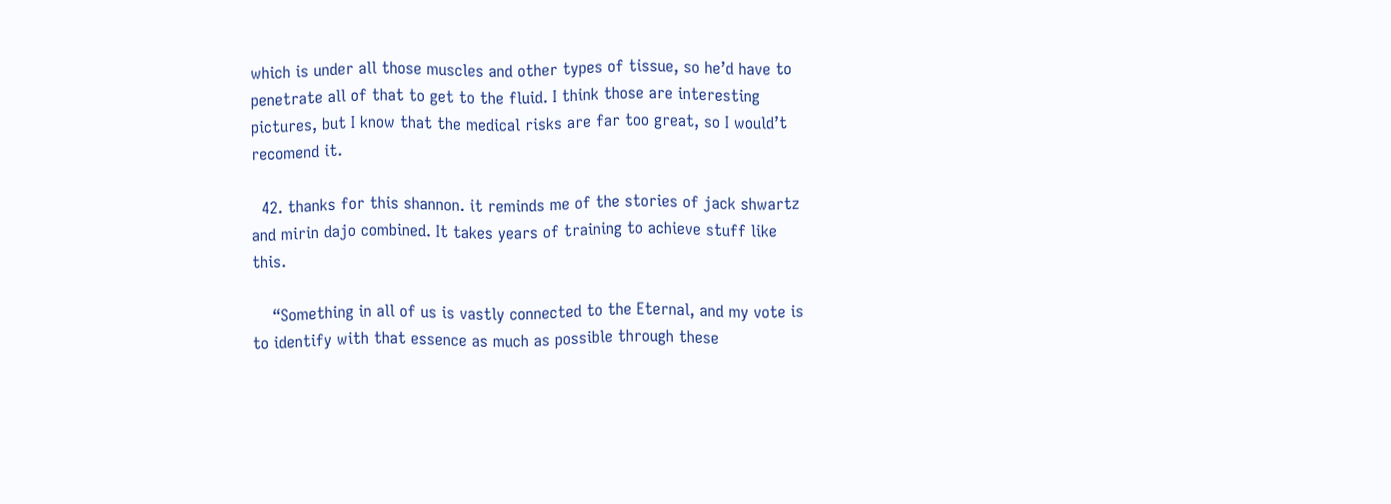which is under all those muscles and other types of tissue, so he’d have to penetrate all of that to get to the fluid. I think those are interesting pictures, but I know that the medical risks are far too great, so I would’t recomend it.

  42. thanks for this shannon. it reminds me of the stories of jack shwartz and mirin dajo combined. It takes years of training to achieve stuff like this.

    “Something in all of us is vastly connected to the Eternal, and my vote is to identify with that essence as much as possible through these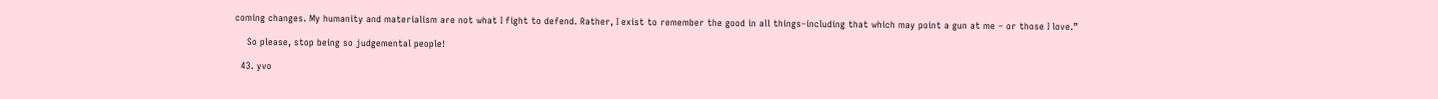coming changes. My humanity and materialism are not what I fight to defend. Rather, I exist to remember the good in all things–including that which may point a gun at me – or those I love.”

    So please, stop being so judgemental people!

  43. yvo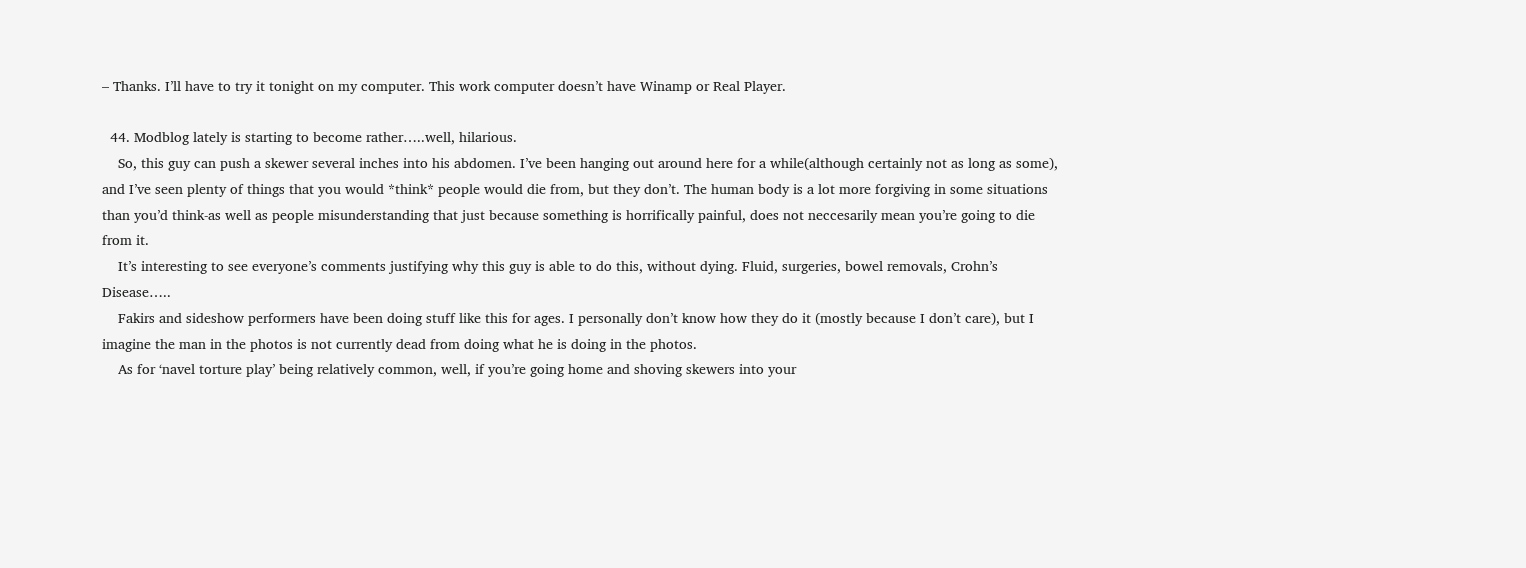– Thanks. I’ll have to try it tonight on my computer. This work computer doesn’t have Winamp or Real Player.

  44. Modblog lately is starting to become rather…..well, hilarious.
    So, this guy can push a skewer several inches into his abdomen. I’ve been hanging out around here for a while(although certainly not as long as some), and I’ve seen plenty of things that you would *think* people would die from, but they don’t. The human body is a lot more forgiving in some situations than you’d think-as well as people misunderstanding that just because something is horrifically painful, does not neccesarily mean you’re going to die from it.
    It’s interesting to see everyone’s comments justifying why this guy is able to do this, without dying. Fluid, surgeries, bowel removals, Crohn’s Disease…..
    Fakirs and sideshow performers have been doing stuff like this for ages. I personally don’t know how they do it (mostly because I don’t care), but I imagine the man in the photos is not currently dead from doing what he is doing in the photos.
    As for ‘navel torture play’ being relatively common, well, if you’re going home and shoving skewers into your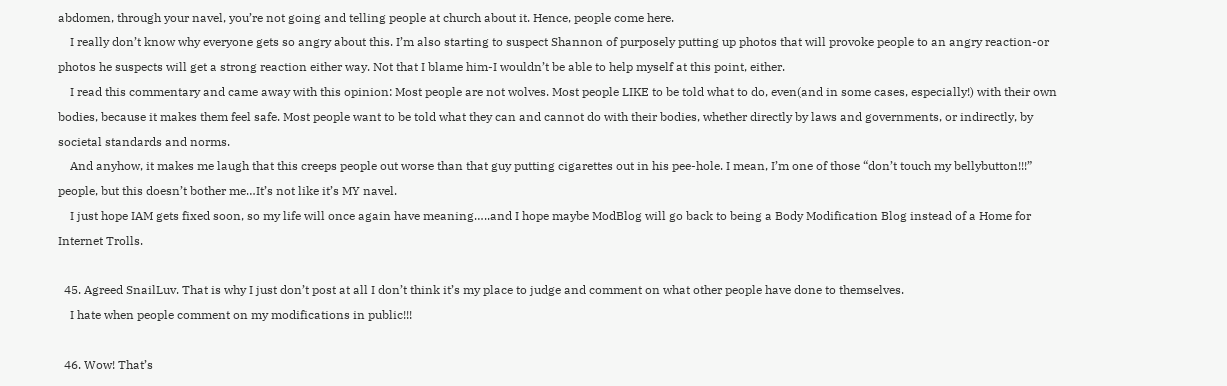abdomen, through your navel, you’re not going and telling people at church about it. Hence, people come here.
    I really don’t know why everyone gets so angry about this. I’m also starting to suspect Shannon of purposely putting up photos that will provoke people to an angry reaction-or photos he suspects will get a strong reaction either way. Not that I blame him-I wouldn’t be able to help myself at this point, either.
    I read this commentary and came away with this opinion: Most people are not wolves. Most people LIKE to be told what to do, even(and in some cases, especially!) with their own bodies, because it makes them feel safe. Most people want to be told what they can and cannot do with their bodies, whether directly by laws and governments, or indirectly, by societal standards and norms.
    And anyhow, it makes me laugh that this creeps people out worse than that guy putting cigarettes out in his pee-hole. I mean, I’m one of those “don’t touch my bellybutton!!!” people, but this doesn’t bother me…It’s not like it’s MY navel.
    I just hope IAM gets fixed soon, so my life will once again have meaning…..and I hope maybe ModBlog will go back to being a Body Modification Blog instead of a Home for Internet Trolls.

  45. Agreed SnailLuv. That is why I just don’t post at all I don’t think it’s my place to judge and comment on what other people have done to themselves.
    I hate when people comment on my modifications in public!!!

  46. Wow! That’s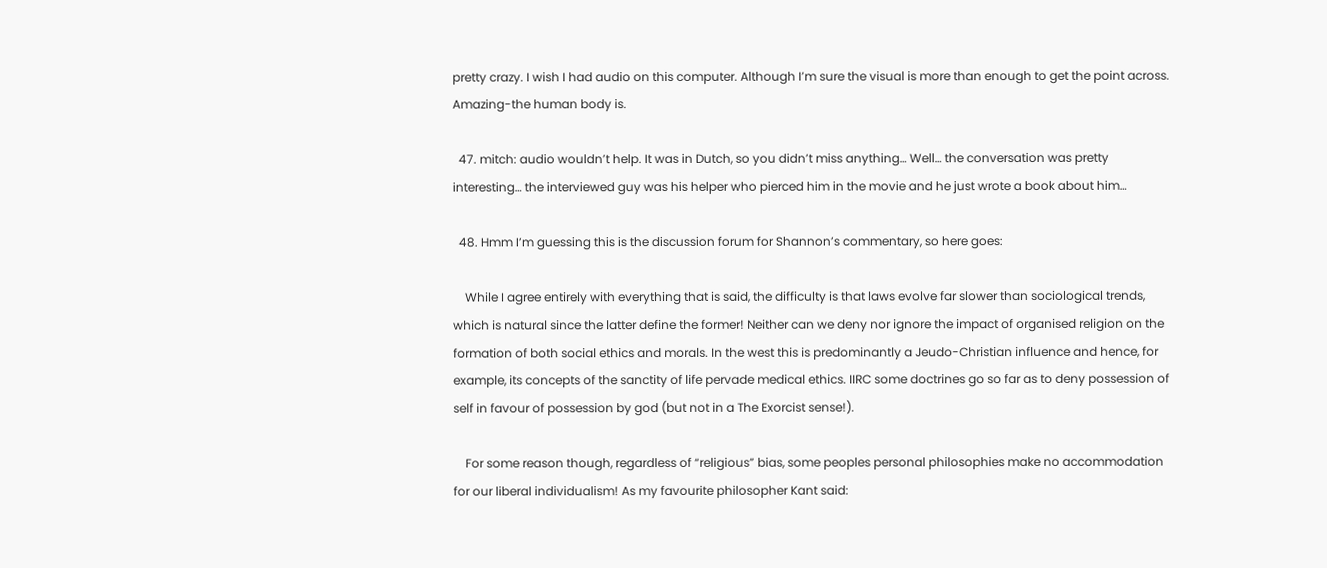pretty crazy. I wish I had audio on this computer. Although I’m sure the visual is more than enough to get the point across. Amazing-the human body is.

  47. mitch: audio wouldn’t help. It was in Dutch, so you didn’t miss anything… Well… the conversation was pretty interesting… the interviewed guy was his helper who pierced him in the movie and he just wrote a book about him…

  48. Hmm I’m guessing this is the discussion forum for Shannon’s commentary, so here goes:

    While I agree entirely with everything that is said, the difficulty is that laws evolve far slower than sociological trends, which is natural since the latter define the former! Neither can we deny nor ignore the impact of organised religion on the formation of both social ethics and morals. In the west this is predominantly a Jeudo-Christian influence and hence, for example, its concepts of the sanctity of life pervade medical ethics. IIRC some doctrines go so far as to deny possession of self in favour of possession by god (but not in a The Exorcist sense!).

    For some reason though, regardless of “religious” bias, some peoples personal philosophies make no accommodation for our liberal individualism! As my favourite philosopher Kant said: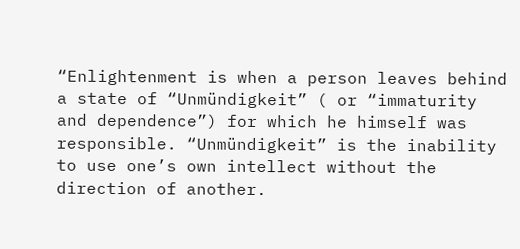“Enlightenment is when a person leaves behind a state of “Unmündigkeit” ( or “immaturity and dependence”) for which he himself was responsible. “Unmündigkeit” is the inability to use one’s own intellect without the direction of another.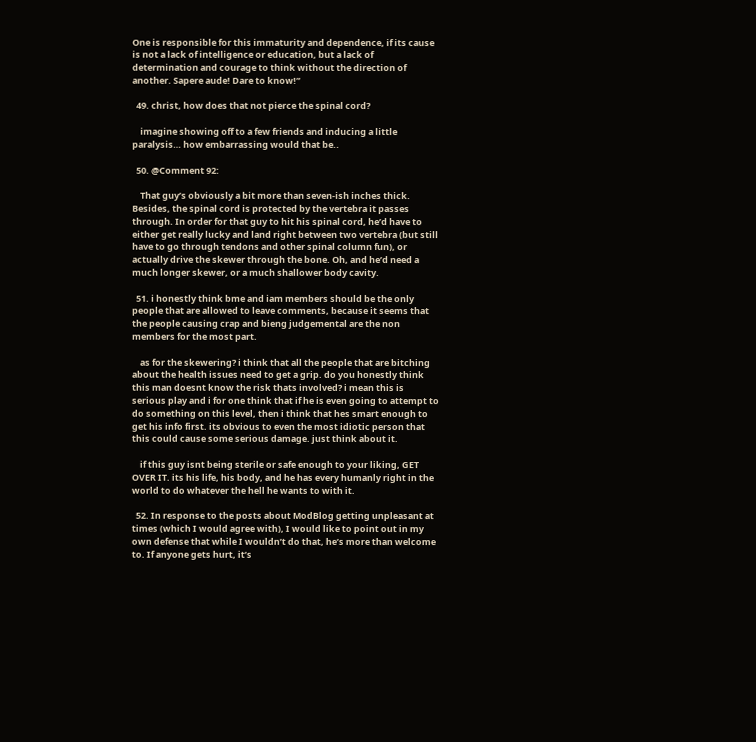One is responsible for this immaturity and dependence, if its cause is not a lack of intelligence or education, but a lack of determination and courage to think without the direction of another. Sapere aude! Dare to know!”

  49. christ, how does that not pierce the spinal cord?

    imagine showing off to a few friends and inducing a little paralysis… how embarrassing would that be..

  50. @Comment 92:

    That guy’s obviously a bit more than seven-ish inches thick. Besides, the spinal cord is protected by the vertebra it passes through. In order for that guy to hit his spinal cord, he’d have to either get really lucky and land right between two vertebra (but still have to go through tendons and other spinal column fun), or actually drive the skewer through the bone. Oh, and he’d need a much longer skewer, or a much shallower body cavity.

  51. i honestly think bme and iam members should be the only people that are allowed to leave comments, because it seems that the people causing crap and bieng judgemental are the non members for the most part.

    as for the skewering? i think that all the people that are bitching about the health issues need to get a grip. do you honestly think this man doesnt know the risk thats involved? i mean this is serious play and i for one think that if he is even going to attempt to do something on this level, then i think that hes smart enough to get his info first. its obvious to even the most idiotic person that this could cause some serious damage. just think about it.

    if this guy isnt being sterile or safe enough to your liking, GET OVER IT. its his life, his body, and he has every humanly right in the world to do whatever the hell he wants to with it.

  52. In response to the posts about ModBlog getting unpleasant at times (which I would agree with), I would like to point out in my own defense that while I wouldn’t do that, he’s more than welcome to. If anyone gets hurt, it’s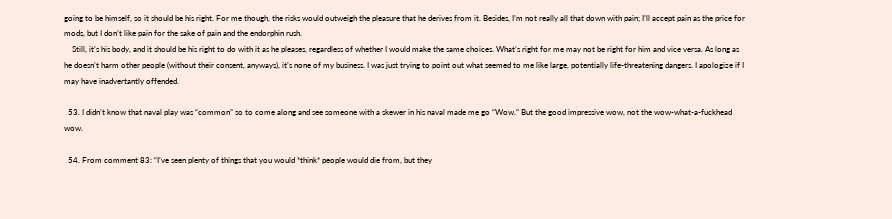going to be himself, so it should be his right. For me though, the risks would outweigh the pleasure that he derives from it. Besides, I’m not really all that down with pain; I’ll accept pain as the price for mods, but I don’t like pain for the sake of pain and the endorphin rush.
    Still, it’s his body, and it should be his right to do with it as he pleases, regardless of whether I would make the same choices. What’s right for me may not be right for him and vice versa. As long as he doesn’t harm other people (without their consent, anyways), it’s none of my business. I was just trying to point out what seemed to me like large, potentially life-threatening dangers. I apologize if I may have inadvertantly offended.

  53. I didn’t know that naval play was “common” so to come along and see someone with a skewer in his naval made me go “Wow.” But the good impressive wow, not the wow-what-a-fuckhead wow.

  54. From comment 83: “I’ve seen plenty of things that you would *think* people would die from, but they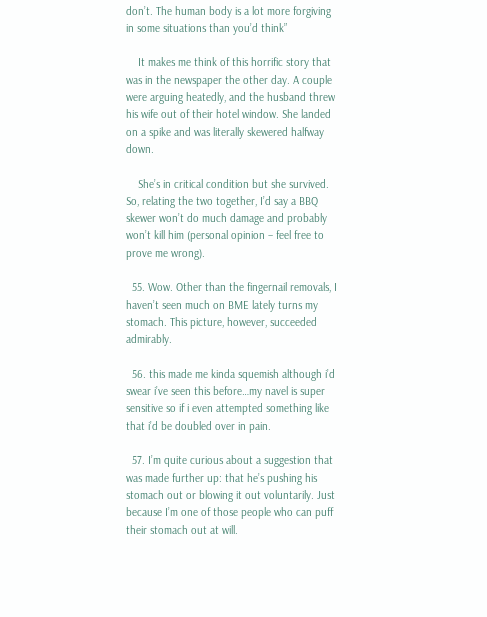don’t. The human body is a lot more forgiving in some situations than you’d think”

    It makes me think of this horrific story that was in the newspaper the other day. A couple were arguing heatedly, and the husband threw his wife out of their hotel window. She landed on a spike and was literally skewered halfway down.

    She’s in critical condition but she survived. So, relating the two together, I’d say a BBQ skewer won’t do much damage and probably won’t kill him (personal opinion – feel free to prove me wrong).

  55. Wow. Other than the fingernail removals, I haven’t seen much on BME lately turns my stomach. This picture, however, succeeded admirably.

  56. this made me kinda squemish although i’d swear i’ve seen this before…my navel is super sensitive so if i even attempted something like that i’d be doubled over in pain.

  57. I’m quite curious about a suggestion that was made further up: that he’s pushing his stomach out or blowing it out voluntarily. Just because I’m one of those people who can puff their stomach out at will.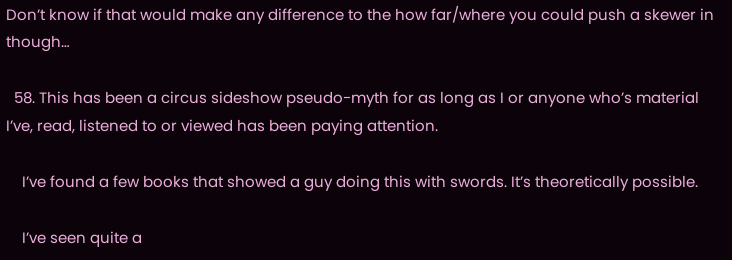Don’t know if that would make any difference to the how far/where you could push a skewer in though…

  58. This has been a circus sideshow pseudo-myth for as long as I or anyone who’s material I’ve, read, listened to or viewed has been paying attention.

    I’ve found a few books that showed a guy doing this with swords. It’s theoretically possible.

    I’ve seen quite a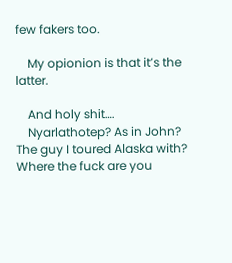few fakers too.

    My opionion is that it’s the latter.

    And holy shit….
    Nyarlathotep? As in John? The guy I toured Alaska with? Where the fuck are you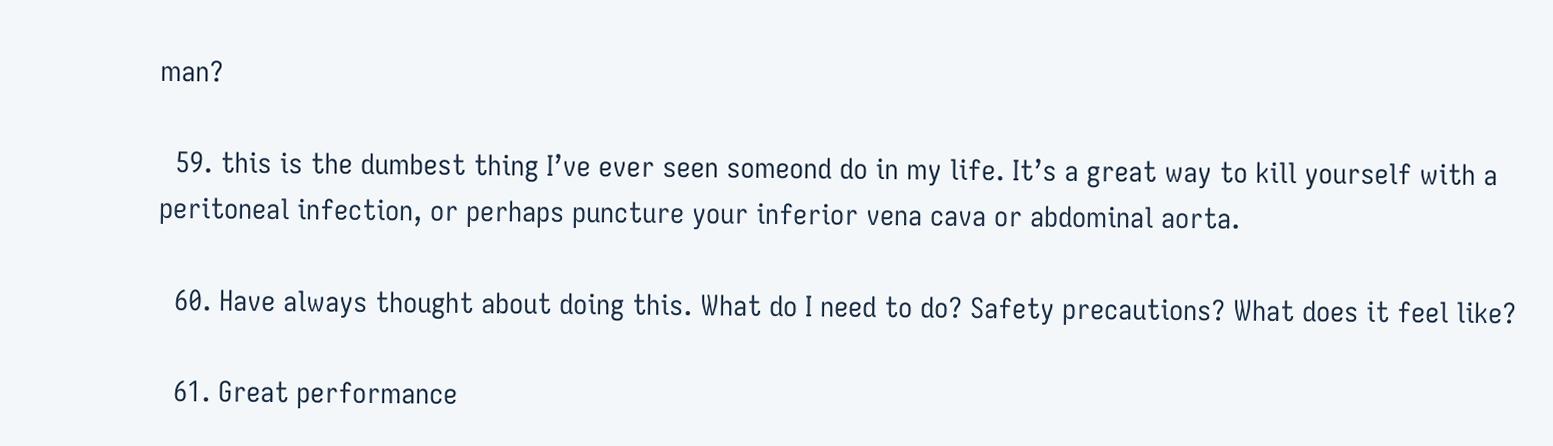man?

  59. this is the dumbest thing I’ve ever seen someond do in my life. It’s a great way to kill yourself with a peritoneal infection, or perhaps puncture your inferior vena cava or abdominal aorta.

  60. Have always thought about doing this. What do I need to do? Safety precautions? What does it feel like?

  61. Great performance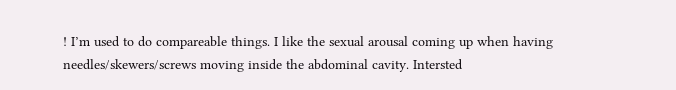! I’m used to do compareable things. I like the sexual arousal coming up when having needles/skewers/screws moving inside the abdominal cavity. Intersted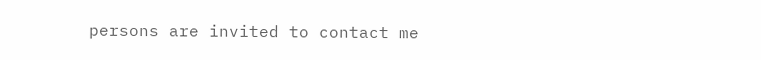persons are invited to contact me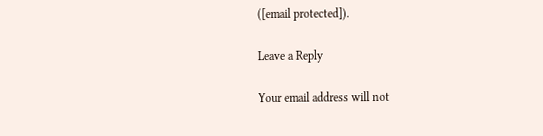([email protected]).

Leave a Reply

Your email address will not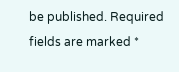be published. Required fields are marked *